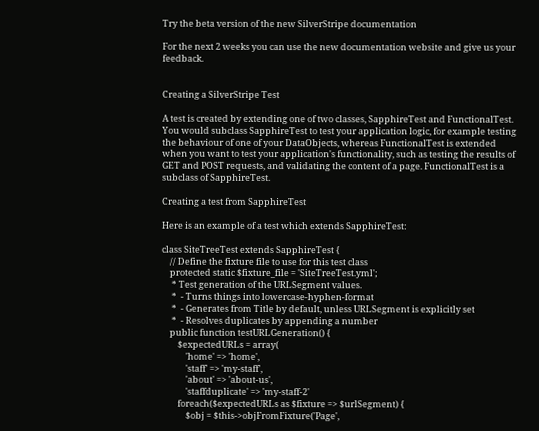Try the beta version of the new SilverStripe documentation

For the next 2 weeks you can use the new documentation website and give us your feedback.


Creating a SilverStripe Test

A test is created by extending one of two classes, SapphireTest and FunctionalTest. You would subclass SapphireTest to test your application logic, for example testing the behaviour of one of your DataObjects, whereas FunctionalTest is extended when you want to test your application's functionality, such as testing the results of GET and POST requests, and validating the content of a page. FunctionalTest is a subclass of SapphireTest.

Creating a test from SapphireTest

Here is an example of a test which extends SapphireTest:

class SiteTreeTest extends SapphireTest {
    // Define the fixture file to use for this test class
    protected static $fixture_file = 'SiteTreeTest.yml';
     * Test generation of the URLSegment values.
     *  - Turns things into lowercase-hyphen-format
     *  - Generates from Title by default, unless URLSegment is explicitly set
     *  - Resolves duplicates by appending a number
    public function testURLGeneration() {
        $expectedURLs = array(
            'home' => 'home',
            'staff' => 'my-staff',
            'about' => 'about-us',
            'staffduplicate' => 'my-staff-2'
        foreach($expectedURLs as $fixture => $urlSegment) {
            $obj = $this->objFromFixture('Page',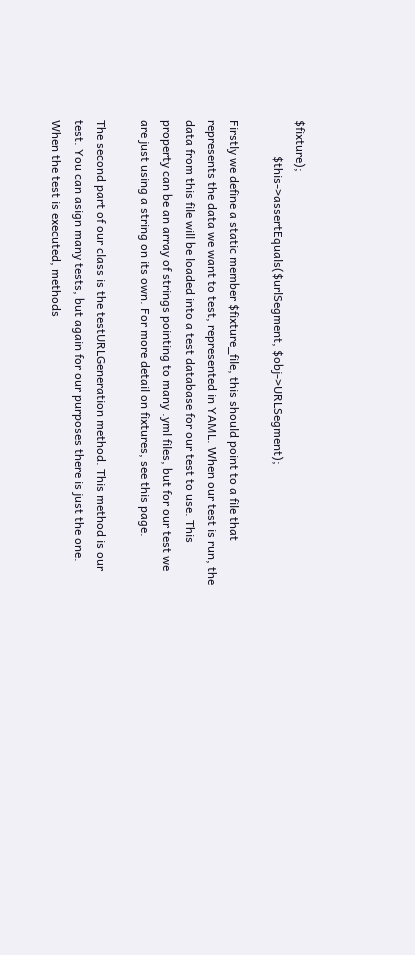$fixture);
            $this->assertEquals($urlSegment, $obj->URLSegment);

Firstly we define a static member $fixture_file, this should point to a file that represents the data we want to test, represented in YAML. When our test is run, the data from this file will be loaded into a test database for our test to use. This property can be an array of strings pointing to many .yml files, but for our test we are just using a string on its own. For more detail on fixtures, see this page.

The second part of our class is the testURLGeneration method. This method is our test. You can asign many tests, but again for our purposes there is just the one. When the test is executed, methods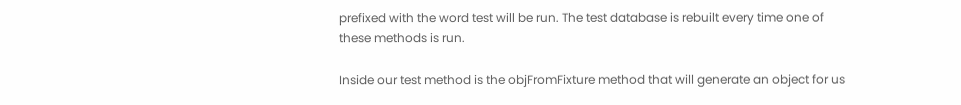prefixed with the word test will be run. The test database is rebuilt every time one of these methods is run.

Inside our test method is the objFromFixture method that will generate an object for us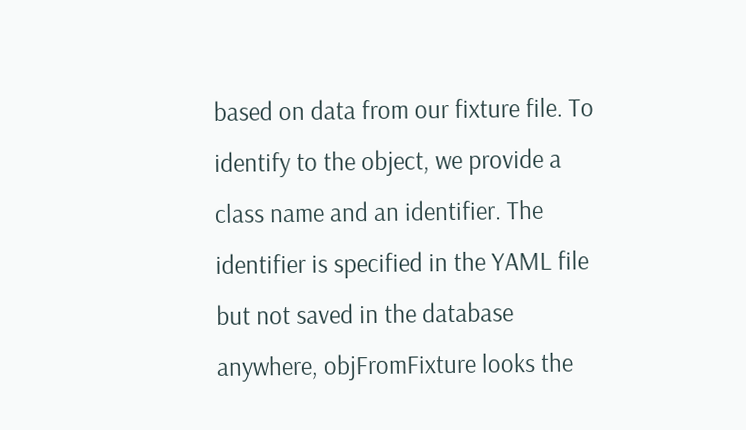based on data from our fixture file. To identify to the object, we provide a class name and an identifier. The identifier is specified in the YAML file but not saved in the database anywhere, objFromFixture looks the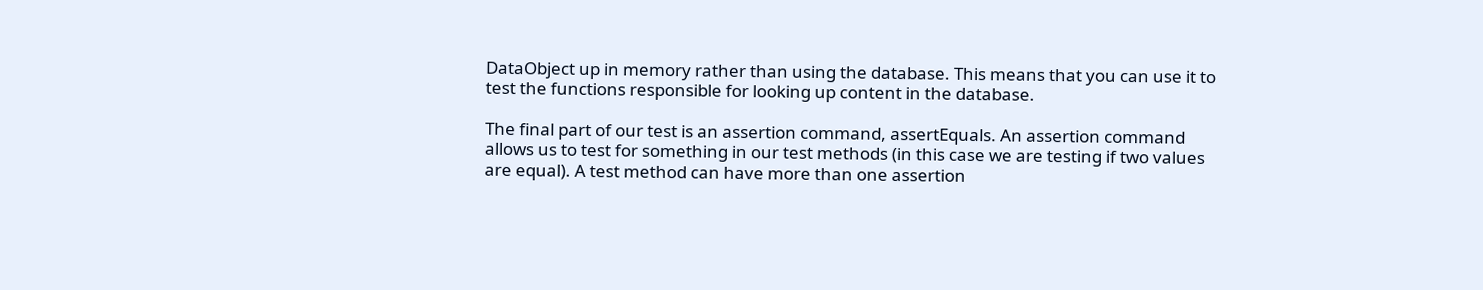DataObject up in memory rather than using the database. This means that you can use it to test the functions responsible for looking up content in the database.

The final part of our test is an assertion command, assertEquals. An assertion command allows us to test for something in our test methods (in this case we are testing if two values are equal). A test method can have more than one assertion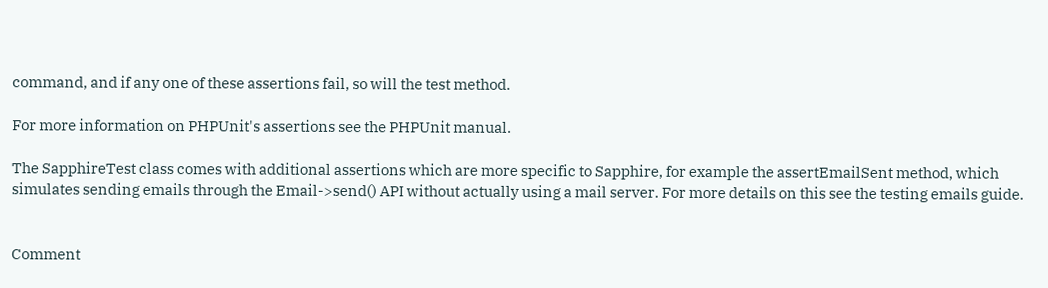command, and if any one of these assertions fail, so will the test method.

For more information on PHPUnit's assertions see the PHPUnit manual.

The SapphireTest class comes with additional assertions which are more specific to Sapphire, for example the assertEmailSent method, which simulates sending emails through the Email->send() API without actually using a mail server. For more details on this see the testing emails guide.


Comment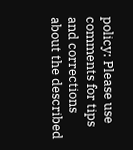policy: Please use comments for tips and corrections about the described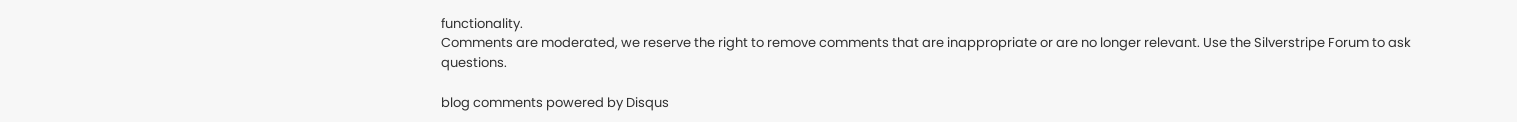functionality.
Comments are moderated, we reserve the right to remove comments that are inappropriate or are no longer relevant. Use the Silverstripe Forum to ask questions.

blog comments powered by Disqus